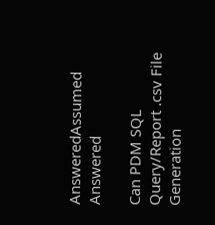AnsweredAssumed Answered

Can PDM SQL Query/Report .csv File Generation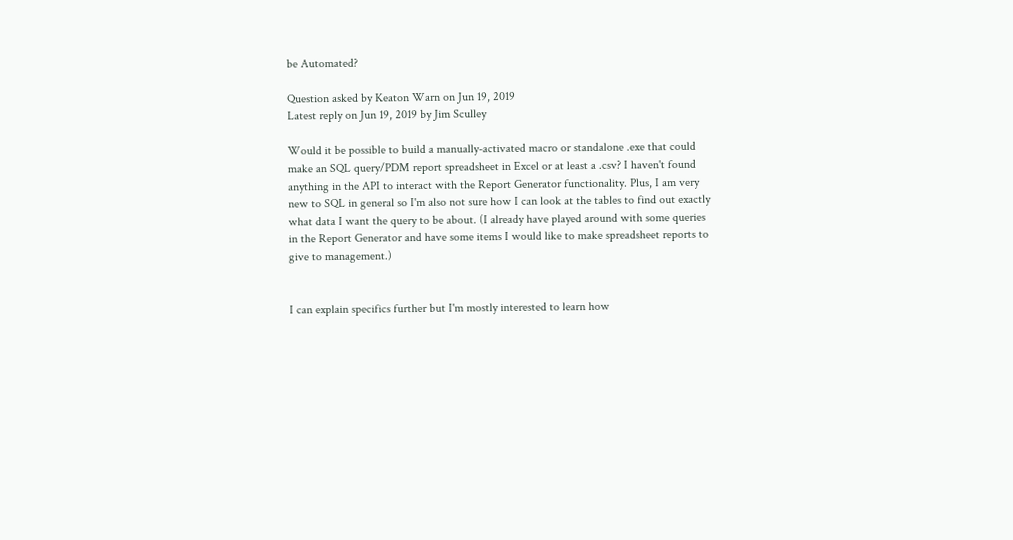be Automated?

Question asked by Keaton Warn on Jun 19, 2019
Latest reply on Jun 19, 2019 by Jim Sculley

Would it be possible to build a manually-activated macro or standalone .exe that could make an SQL query/PDM report spreadsheet in Excel or at least a .csv? I haven't found anything in the API to interact with the Report Generator functionality. Plus, I am very new to SQL in general so I'm also not sure how I can look at the tables to find out exactly what data I want the query to be about. (I already have played around with some queries in the Report Generator and have some items I would like to make spreadsheet reports to give to management.)


I can explain specifics further but I'm mostly interested to learn how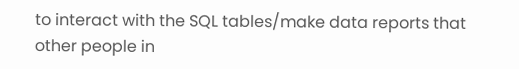to interact with the SQL tables/make data reports that other people in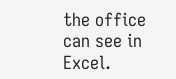the office can see in Excel.